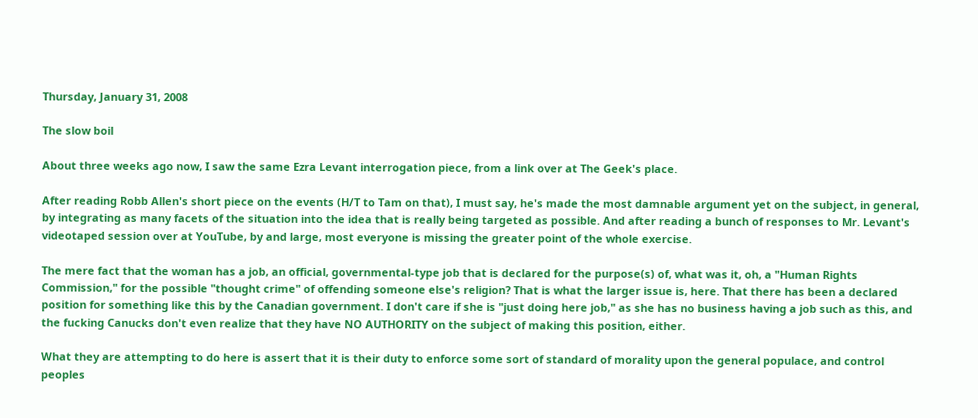Thursday, January 31, 2008

The slow boil

About three weeks ago now, I saw the same Ezra Levant interrogation piece, from a link over at The Geek's place.

After reading Robb Allen's short piece on the events (H/T to Tam on that), I must say, he's made the most damnable argument yet on the subject, in general, by integrating as many facets of the situation into the idea that is really being targeted as possible. And after reading a bunch of responses to Mr. Levant's videotaped session over at YouTube, by and large, most everyone is missing the greater point of the whole exercise.

The mere fact that the woman has a job, an official, governmental-type job that is declared for the purpose(s) of, what was it, oh, a "Human Rights Commission," for the possible "thought crime" of offending someone else's religion? That is what the larger issue is, here. That there has been a declared position for something like this by the Canadian government. I don't care if she is "just doing here job," as she has no business having a job such as this, and the fucking Canucks don't even realize that they have NO AUTHORITY on the subject of making this position, either.

What they are attempting to do here is assert that it is their duty to enforce some sort of standard of morality upon the general populace, and control peoples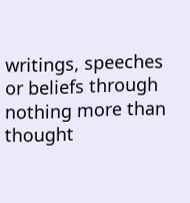writings, speeches or beliefs through nothing more than thought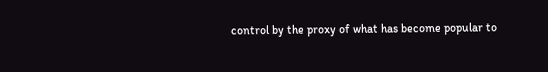control by the proxy of what has become popular to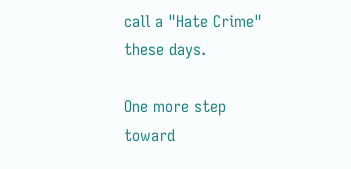call a "Hate Crime" these days.

One more step toward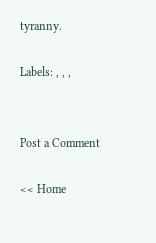tyranny.

Labels: , , ,


Post a Comment

<< Home